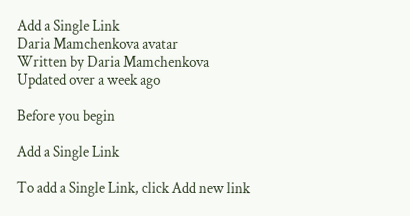Add a Single Link
Daria Mamchenkova avatar
Written by Daria Mamchenkova
Updated over a week ago

Before you begin

Add a Single Link

To add a Single Link, click Add new link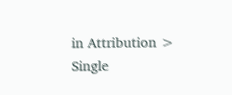in Attribution > Single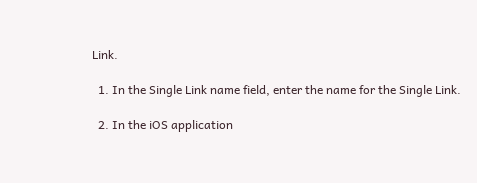Link.

  1. In the Single Link name field, enter the name for the Single Link.

  2. In the iOS application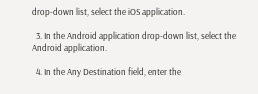drop-down list, select the iOS application.

  3. In the Android application drop-down list, select the Android application.

  4. In the Any Destination field, enter the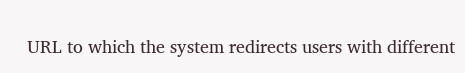URL to which the system redirects users with different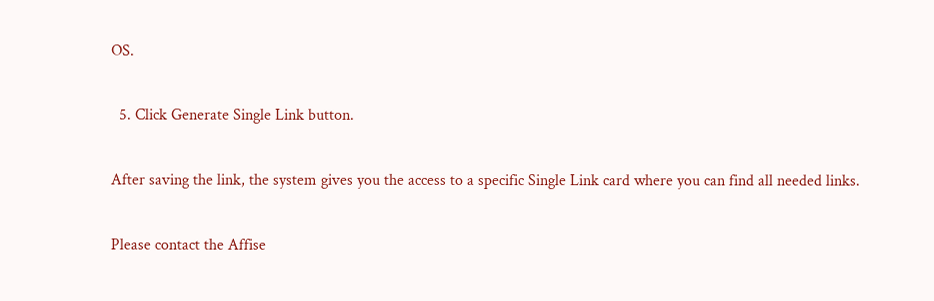OS.

  5. Click Generate Single Link button.

After saving the link, the system gives you the access to a specific Single Link card where you can find all needed links.

Please contact the Affise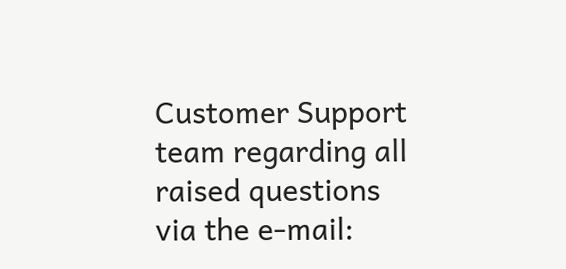Customer Support team regarding all raised questions via the e-mail: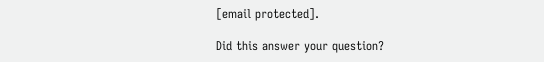[email protected].

Did this answer your question?